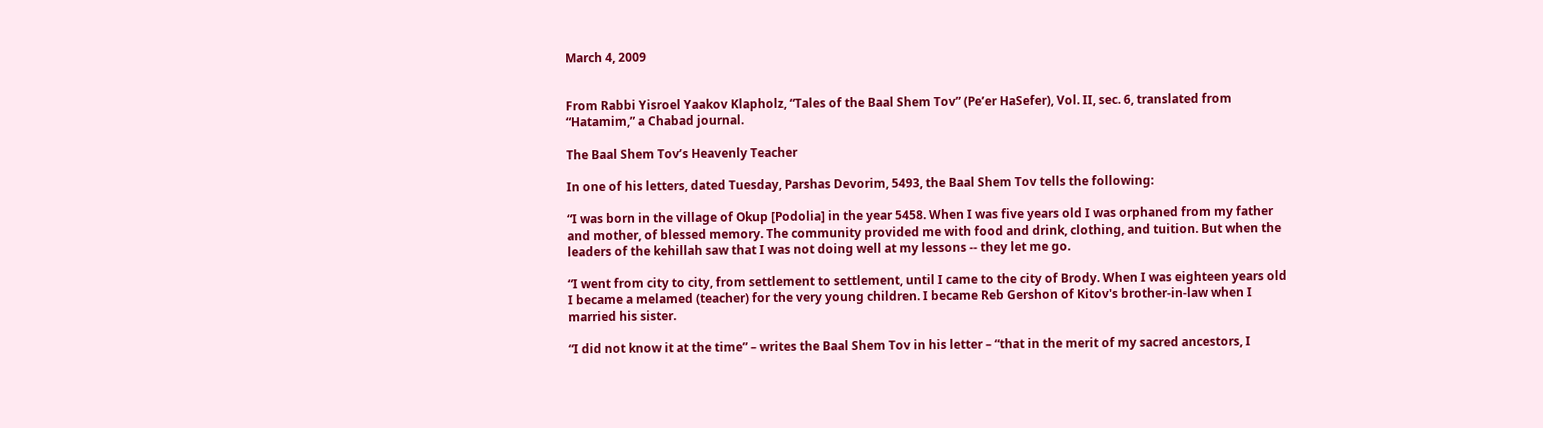March 4, 2009


From Rabbi Yisroel Yaakov Klapholz, “Tales of the Baal Shem Tov” (Pe’er HaSefer), Vol. II, sec. 6, translated from “Hatamim,” a Chabad journal.

The Baal Shem Tov’s Heavenly Teacher

In one of his letters, dated Tuesday, Parshas Devorim, 5493, the Baal Shem Tov tells the following:

“I was born in the village of Okup [Podolia] in the year 5458. When I was five years old I was orphaned from my father and mother, of blessed memory. The community provided me with food and drink, clothing, and tuition. But when the leaders of the kehillah saw that I was not doing well at my lessons -- they let me go.

“I went from city to city, from settlement to settlement, until I came to the city of Brody. When I was eighteen years old I became a melamed (teacher) for the very young children. I became Reb Gershon of Kitov's brother-in-law when I married his sister.

“I did not know it at the time” – writes the Baal Shem Tov in his letter – “that in the merit of my sacred ancestors, I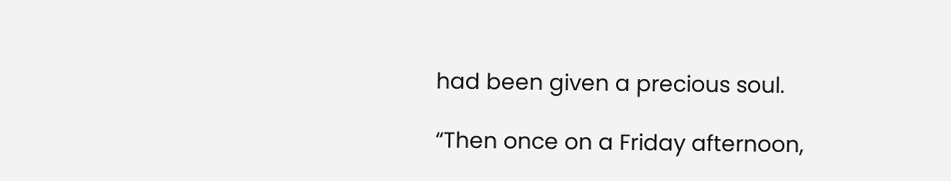had been given a precious soul.

“Then once on a Friday afternoon,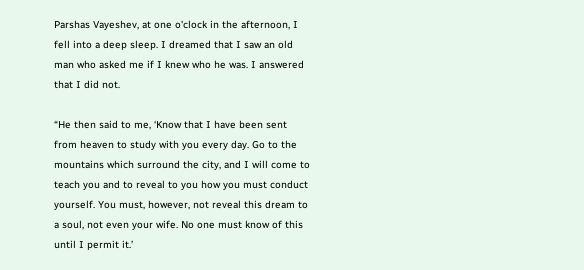Parshas Vayeshev, at one o'clock in the afternoon, I fell into a deep sleep. I dreamed that I saw an old man who asked me if I knew who he was. I answered that I did not.

“He then said to me, ‘Know that I have been sent from heaven to study with you every day. Go to the mountains which surround the city, and I will come to teach you and to reveal to you how you must conduct yourself. You must, however, not reveal this dream to a soul, not even your wife. No one must know of this until I permit it.’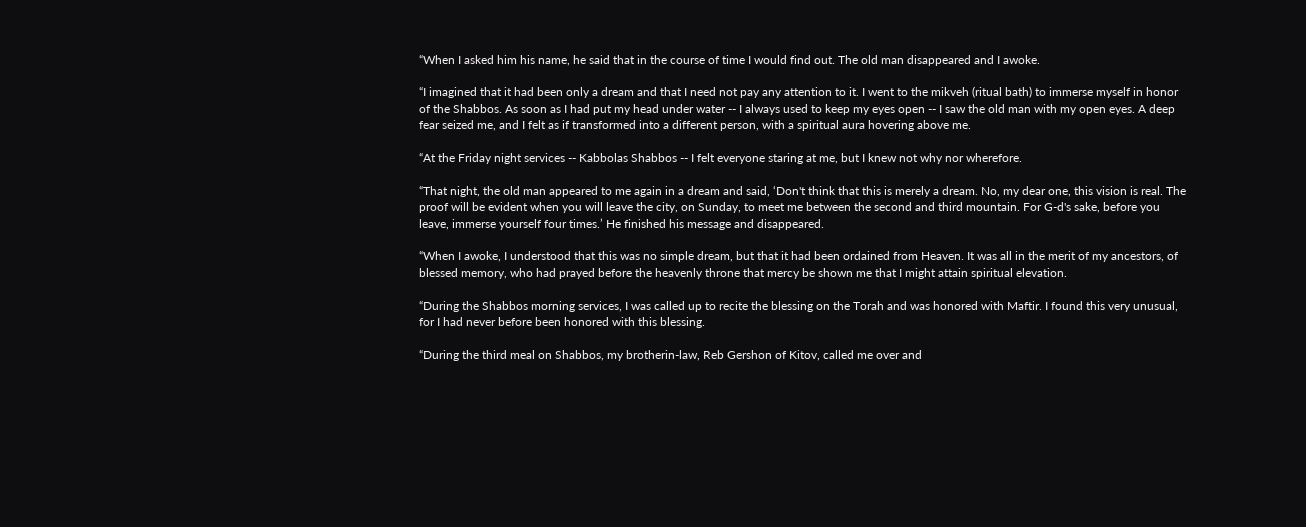“When I asked him his name, he said that in the course of time I would find out. The old man disappeared and I awoke.

“I imagined that it had been only a dream and that I need not pay any attention to it. I went to the mikveh (ritual bath) to immerse myself in honor of the Shabbos. As soon as I had put my head under water -- I always used to keep my eyes open -- I saw the old man with my open eyes. A deep fear seized me, and I felt as if transformed into a different person, with a spiritual aura hovering above me.

“At the Friday night services -- Kabbolas Shabbos -- I felt everyone staring at me, but I knew not why nor wherefore.

“That night, the old man appeared to me again in a dream and said, ‘Don't think that this is merely a dream. No, my dear one, this vision is real. The proof will be evident when you will leave the city, on Sunday, to meet me between the second and third mountain. For G-d's sake, before you leave, immerse yourself four times.’ He finished his message and disappeared.

“When I awoke, I understood that this was no simple dream, but that it had been ordained from Heaven. It was all in the merit of my ancestors, of blessed memory, who had prayed before the heavenly throne that mercy be shown me that I might attain spiritual elevation.

“During the Shabbos morning services, I was called up to recite the blessing on the Torah and was honored with Maftir. I found this very unusual, for I had never before been honored with this blessing.

“During the third meal on Shabbos, my brotherin-law, Reb Gershon of Kitov, called me over and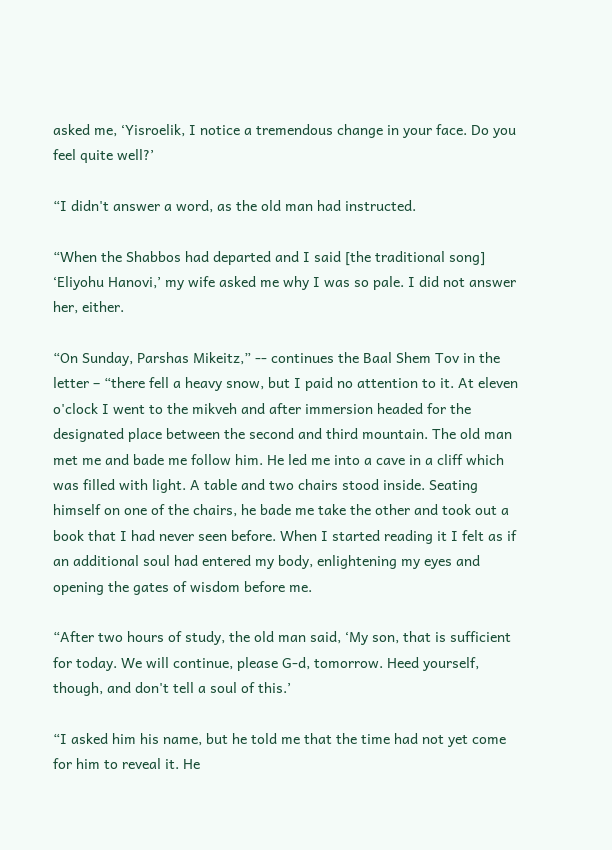asked me, ‘Yisroelik, I notice a tremendous change in your face. Do you feel quite well?’

“I didn't answer a word, as the old man had instructed.

“When the Shabbos had departed and I said [the traditional song] ‘Eliyohu Hanovi,’ my wife asked me why I was so pale. I did not answer her, either.

“On Sunday, Parshas Mikeitz,” -- continues the Baal Shem Tov in the letter – “there fell a heavy snow, but I paid no attention to it. At eleven o'clock I went to the mikveh and after immersion headed for the designated place between the second and third mountain. The old man met me and bade me follow him. He led me into a cave in a cliff which was filled with light. A table and two chairs stood inside. Seating himself on one of the chairs, he bade me take the other and took out a book that I had never seen before. When I started reading it I felt as if an additional soul had entered my body, enlightening my eyes and opening the gates of wisdom before me.

“After two hours of study, the old man said, ‘My son, that is sufficient for today. We will continue, please G-d, tomorrow. Heed yourself, though, and don't tell a soul of this.’

“I asked him his name, but he told me that the time had not yet come for him to reveal it. He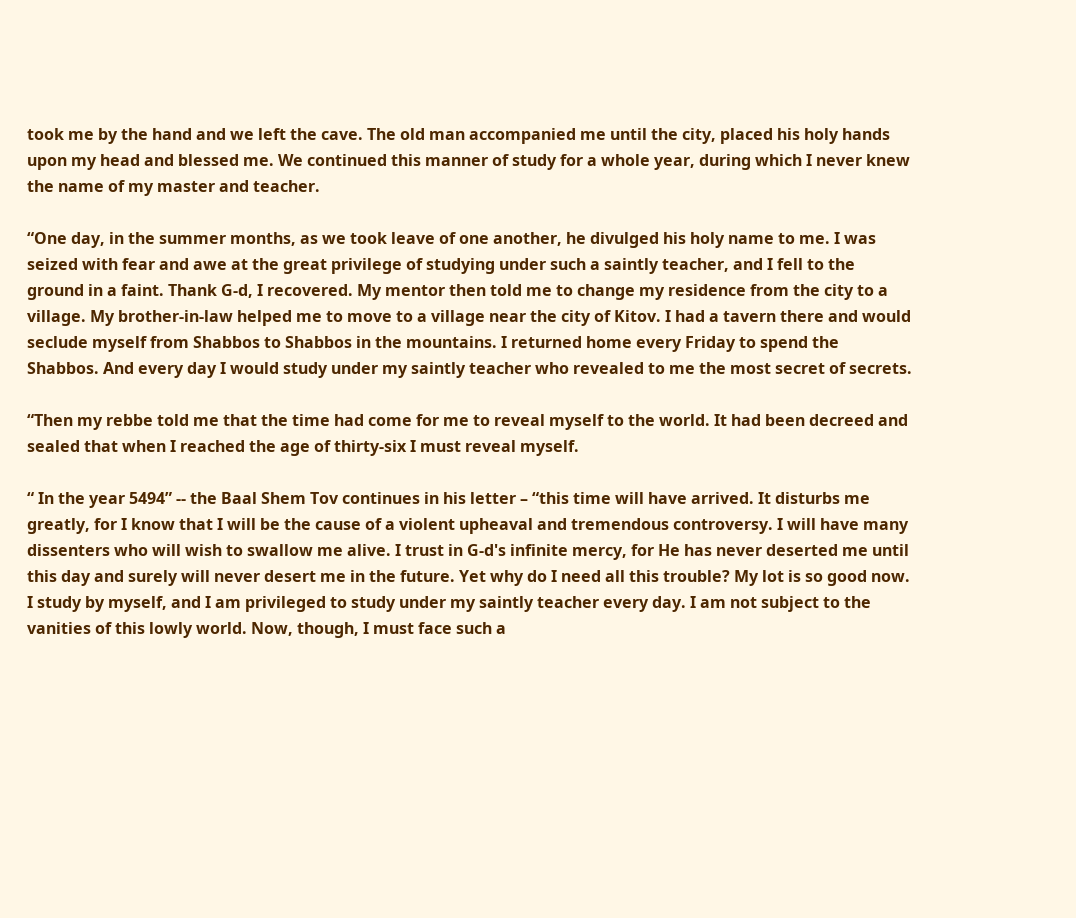took me by the hand and we left the cave. The old man accompanied me until the city, placed his holy hands upon my head and blessed me. We continued this manner of study for a whole year, during which I never knew the name of my master and teacher.

“One day, in the summer months, as we took leave of one another, he divulged his holy name to me. I was seized with fear and awe at the great privilege of studying under such a saintly teacher, and I fell to the ground in a faint. Thank G-d, I recovered. My mentor then told me to change my residence from the city to a village. My brother-in-law helped me to move to a village near the city of Kitov. I had a tavern there and would seclude myself from Shabbos to Shabbos in the mountains. I returned home every Friday to spend the Shabbos. And every day I would study under my saintly teacher who revealed to me the most secret of secrets.

“Then my rebbe told me that the time had come for me to reveal myself to the world. It had been decreed and sealed that when I reached the age of thirty-six I must reveal myself.

“ In the year 5494” -- the Baal Shem Tov continues in his letter – “this time will have arrived. It disturbs me greatly, for I know that I will be the cause of a violent upheaval and tremendous controversy. I will have many dissenters who will wish to swallow me alive. I trust in G-d's infinite mercy, for He has never deserted me until this day and surely will never desert me in the future. Yet why do I need all this trouble? My lot is so good now. I study by myself, and I am privileged to study under my saintly teacher every day. I am not subject to the vanities of this lowly world. Now, though, I must face such a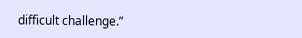difficult challenge.”